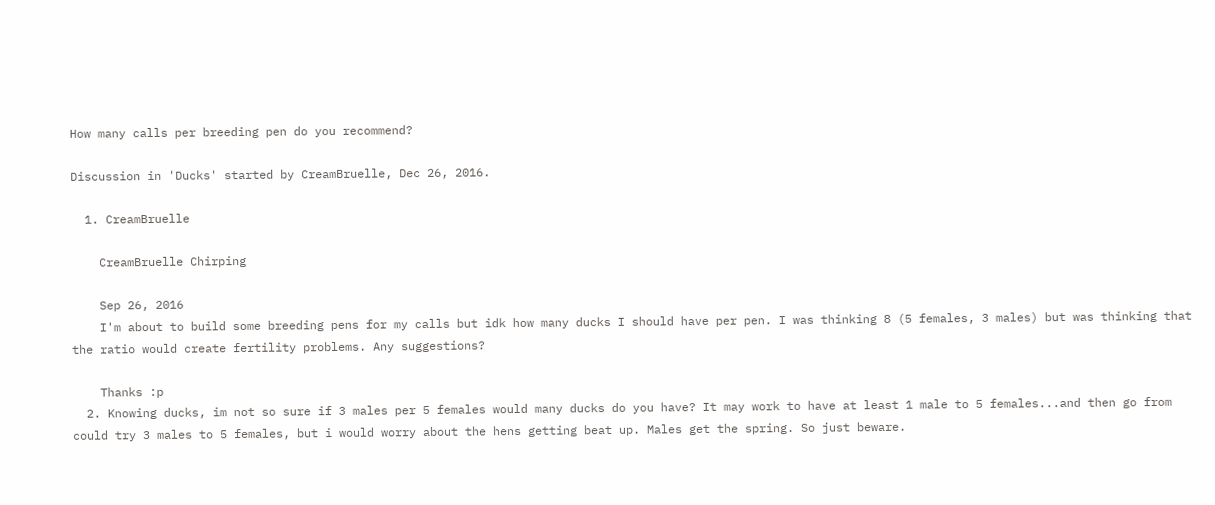How many calls per breeding pen do you recommend?

Discussion in 'Ducks' started by CreamBruelle, Dec 26, 2016.

  1. CreamBruelle

    CreamBruelle Chirping

    Sep 26, 2016
    I'm about to build some breeding pens for my calls but idk how many ducks I should have per pen. I was thinking 8 (5 females, 3 males) but was thinking that the ratio would create fertility problems. Any suggestions?

    Thanks :p
  2. Knowing ducks, im not so sure if 3 males per 5 females would many ducks do you have? It may work to have at least 1 male to 5 females...and then go from could try 3 males to 5 females, but i would worry about the hens getting beat up. Males get the spring. So just beware.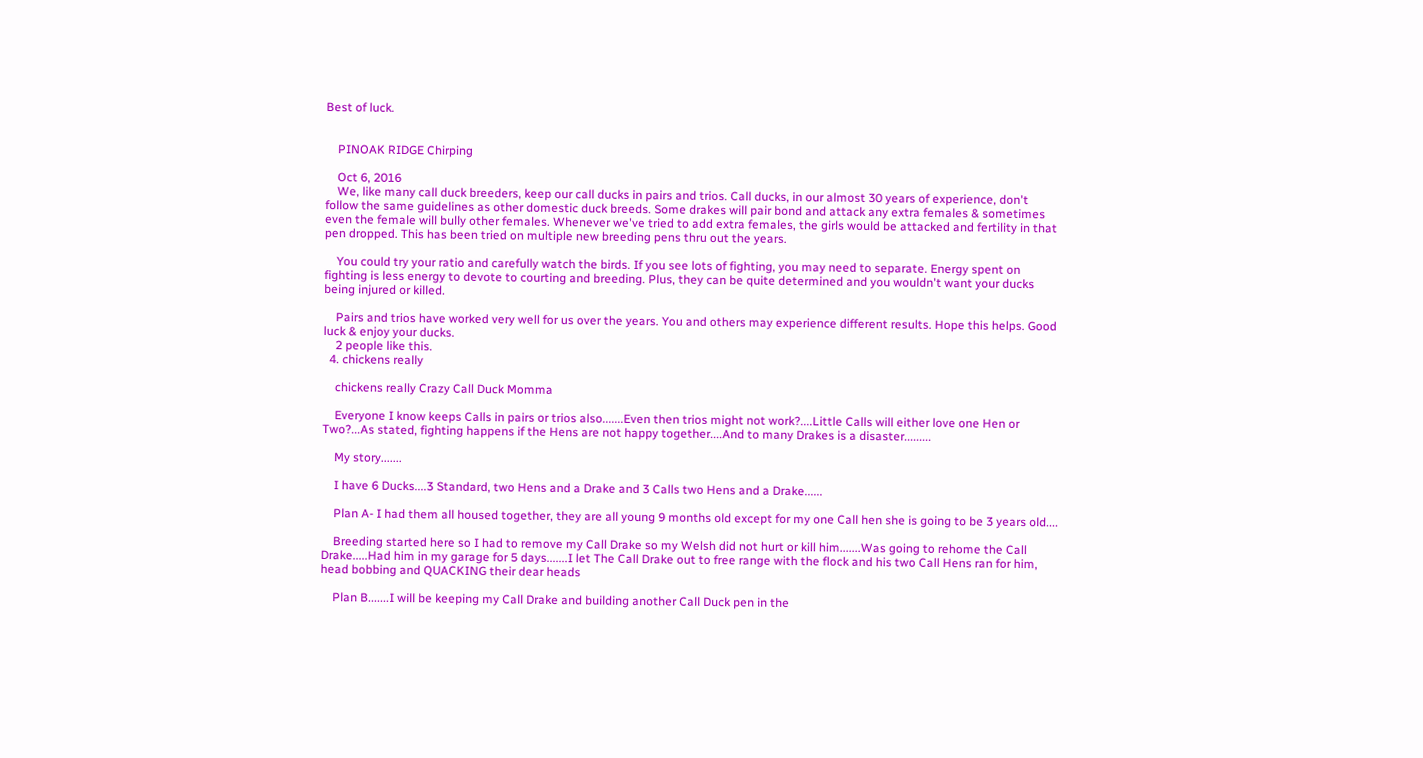Best of luck.


    PINOAK RIDGE Chirping

    Oct 6, 2016
    We, like many call duck breeders, keep our call ducks in pairs and trios. Call ducks, in our almost 30 years of experience, don't follow the same guidelines as other domestic duck breeds. Some drakes will pair bond and attack any extra females & sometimes even the female will bully other females. Whenever we've tried to add extra females, the girls would be attacked and fertility in that pen dropped. This has been tried on multiple new breeding pens thru out the years.

    You could try your ratio and carefully watch the birds. If you see lots of fighting, you may need to separate. Energy spent on fighting is less energy to devote to courting and breeding. Plus, they can be quite determined and you wouldn't want your ducks being injured or killed.

    Pairs and trios have worked very well for us over the years. You and others may experience different results. Hope this helps. Good luck & enjoy your ducks.
    2 people like this.
  4. chickens really

    chickens really Crazy Call Duck Momma

    Everyone I know keeps Calls in pairs or trios also.......Even then trios might not work?....Little Calls will either love one Hen or Two?...As stated, fighting happens if the Hens are not happy together....And to many Drakes is a disaster.........

    My story.......

    I have 6 Ducks....3 Standard, two Hens and a Drake and 3 Calls two Hens and a Drake......

    Plan A- I had them all housed together, they are all young 9 months old except for my one Call hen she is going to be 3 years old....

    Breeding started here so I had to remove my Call Drake so my Welsh did not hurt or kill him.......Was going to rehome the Call Drake.....Had him in my garage for 5 days.......I let The Call Drake out to free range with the flock and his two Call Hens ran for him, head bobbing and QUACKING their dear heads

    Plan B.......I will be keeping my Call Drake and building another Call Duck pen in the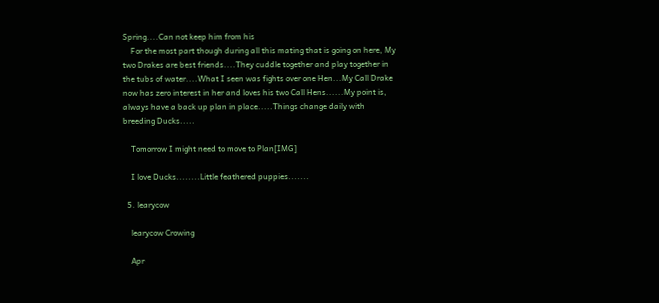Spring....Can not keep him from his
    For the most part though during all this mating that is going on here, My two Drakes are best friends....They cuddle together and play together in the tubs of water....What I seen was fights over one Hen...My Call Drake now has zero interest in her and loves his two Call Hens......My point is, always have a back up plan in place.....Things change daily with breeding Ducks.....

    Tomorrow I might need to move to Plan[IMG]

    I love Ducks........Little feathered puppies.......

  5. learycow

    learycow Crowing

    Apr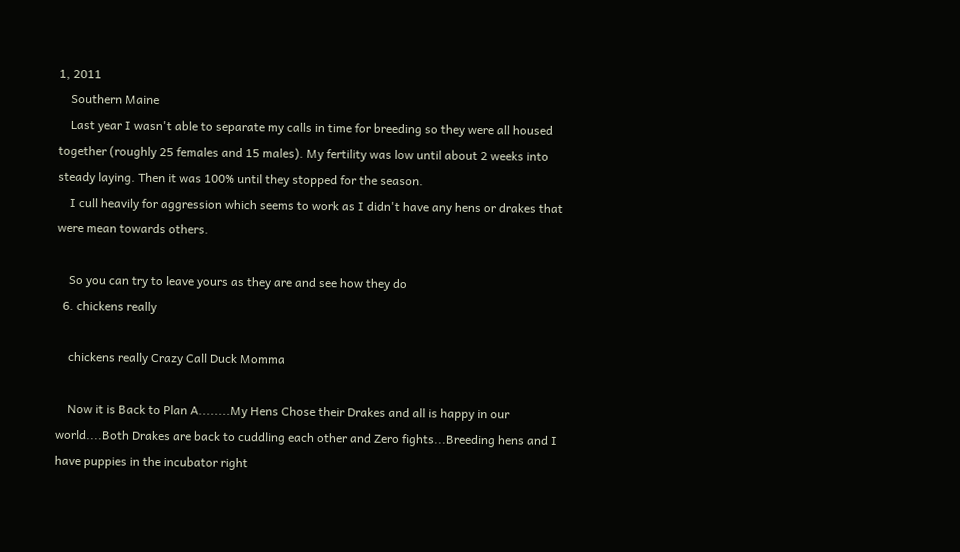1, 2011
    Southern Maine
    Last year I wasn't able to separate my calls in time for breeding so they were all housed together (roughly 25 females and 15 males). My fertility was low until about 2 weeks into steady laying. Then it was 100% until they stopped for the season.
    I cull heavily for aggression which seems to work as I didn't have any hens or drakes that were mean towards others.

    So you can try to leave yours as they are and see how they do
  6. chickens really

    chickens really Crazy Call Duck Momma

    Now it is Back to Plan A........My Hens Chose their Drakes and all is happy in our world....Both Drakes are back to cuddling each other and Zero fights...Breeding hens and I have puppies in the incubator right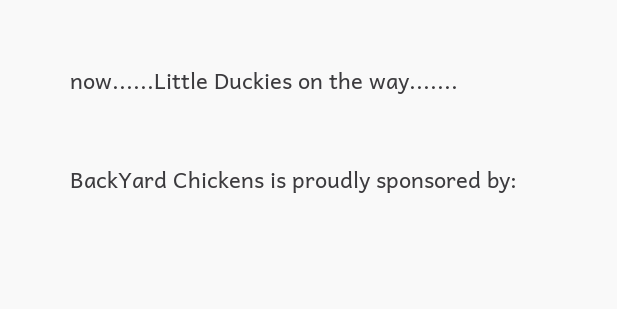now......Little Duckies on the way.......


BackYard Chickens is proudly sponsored by: